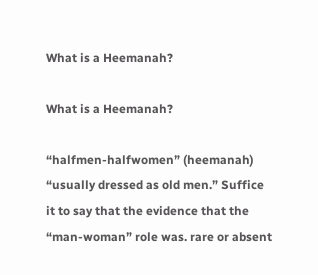What is a Heemanah?

What is a Heemanah?

“halfmen-halfwomen” (heemanah) “usually dressed as old men.” Suffice it to say that the evidence that the “man-woman” role was. rare or absent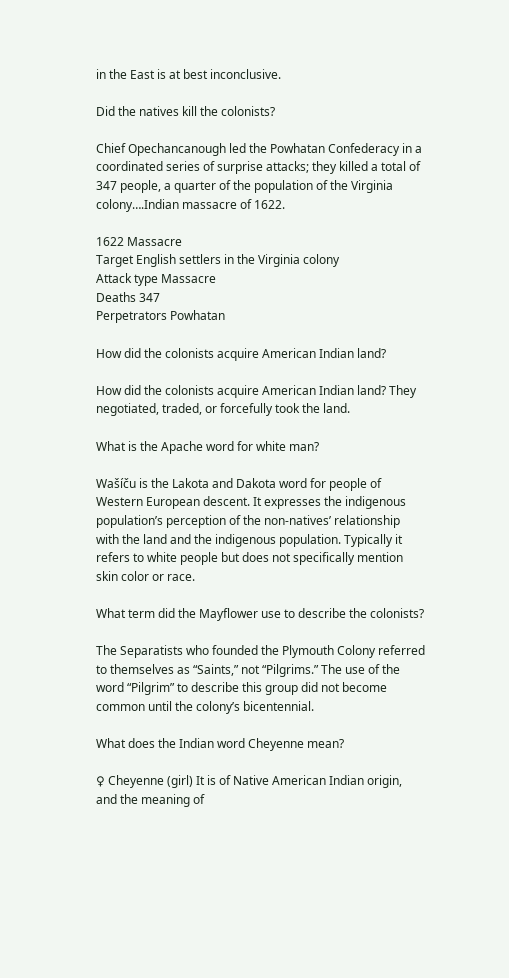in the East is at best inconclusive.

Did the natives kill the colonists?

Chief Opechancanough led the Powhatan Confederacy in a coordinated series of surprise attacks; they killed a total of 347 people, a quarter of the population of the Virginia colony….Indian massacre of 1622.

1622 Massacre
Target English settlers in the Virginia colony
Attack type Massacre
Deaths 347
Perpetrators Powhatan

How did the colonists acquire American Indian land?

How did the colonists acquire American Indian land? They negotiated, traded, or forcefully took the land.

What is the Apache word for white man?

Wašíču is the Lakota and Dakota word for people of Western European descent. It expresses the indigenous population’s perception of the non-natives’ relationship with the land and the indigenous population. Typically it refers to white people but does not specifically mention skin color or race.

What term did the Mayflower use to describe the colonists?

The Separatists who founded the Plymouth Colony referred to themselves as “Saints,” not “Pilgrims.” The use of the word “Pilgrim” to describe this group did not become common until the colony’s bicentennial.

What does the Indian word Cheyenne mean?

♀ Cheyenne (girl) It is of Native American Indian origin, and the meaning of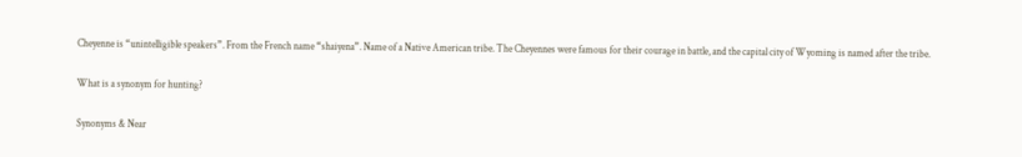Cheyenne is “unintelligible speakers”. From the French name “shaiyena”. Name of a Native American tribe. The Cheyennes were famous for their courage in battle, and the capital city of Wyoming is named after the tribe.

What is a synonym for hunting?

Synonyms & Near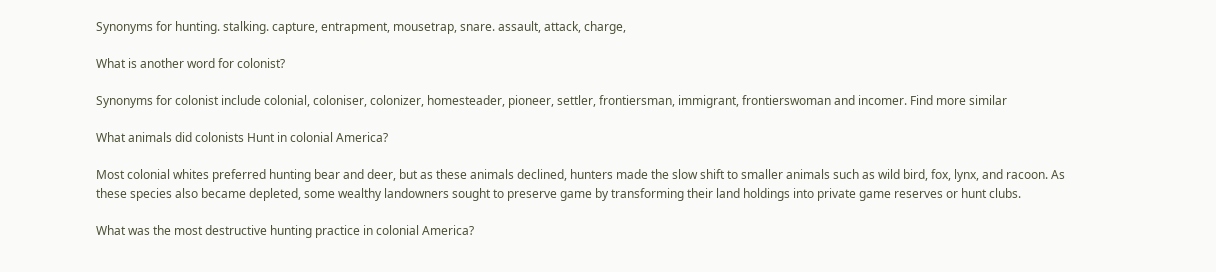Synonyms for hunting. stalking. capture, entrapment, mousetrap, snare. assault, attack, charge,

What is another word for colonist?

Synonyms for colonist include colonial, coloniser, colonizer, homesteader, pioneer, settler, frontiersman, immigrant, frontierswoman and incomer. Find more similar

What animals did colonists Hunt in colonial America?

Most colonial whites preferred hunting bear and deer, but as these animals declined, hunters made the slow shift to smaller animals such as wild bird, fox, lynx, and racoon. As these species also became depleted, some wealthy landowners sought to preserve game by transforming their land holdings into private game reserves or hunt clubs.

What was the most destructive hunting practice in colonial America?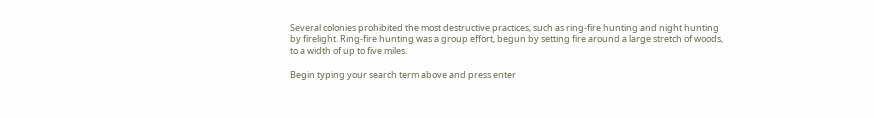Several colonies prohibited the most destructive practices, such as ring-fire hunting and night hunting by firelight. Ring-fire hunting was a group effort, begun by setting fire around a large stretch of woods, to a width of up to five miles.

Begin typing your search term above and press enter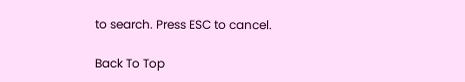to search. Press ESC to cancel.

Back To Top